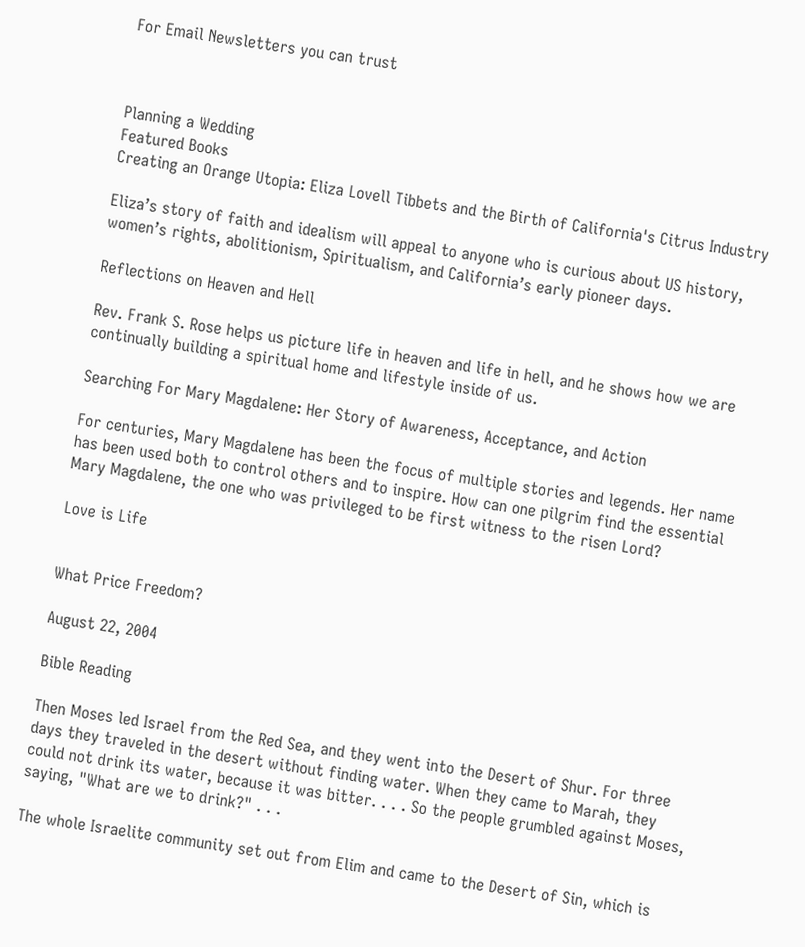For Email Newsletters you can trust



Planning a Wedding
Featured Books
Creating an Orange Utopia: Eliza Lovell Tibbets and the Birth of California's Citrus Industry

Eliza’s story of faith and idealism will appeal to anyone who is curious about US history, women’s rights, abolitionism, Spiritualism, and California’s early pioneer days.

Reflections on Heaven and Hell

Rev. Frank S. Rose helps us picture life in heaven and life in hell, and he shows how we are continually building a spiritual home and lifestyle inside of us.

Searching For Mary Magdalene: Her Story of Awareness, Acceptance, and Action

For centuries, Mary Magdalene has been the focus of multiple stories and legends. Her name has been used both to control others and to inspire. How can one pilgrim find the essential Mary Magdalene, the one who was privileged to be first witness to the risen Lord?

Love is Life


What Price Freedom?

August 22, 2004

Bible Reading

Then Moses led Israel from the Red Sea, and they went into the Desert of Shur. For three days they traveled in the desert without finding water. When they came to Marah, they could not drink its water, because it was bitter. . . . So the people grumbled against Moses, saying, "What are we to drink?" . . .

The whole Israelite community set out from Elim and came to the Desert of Sin, which is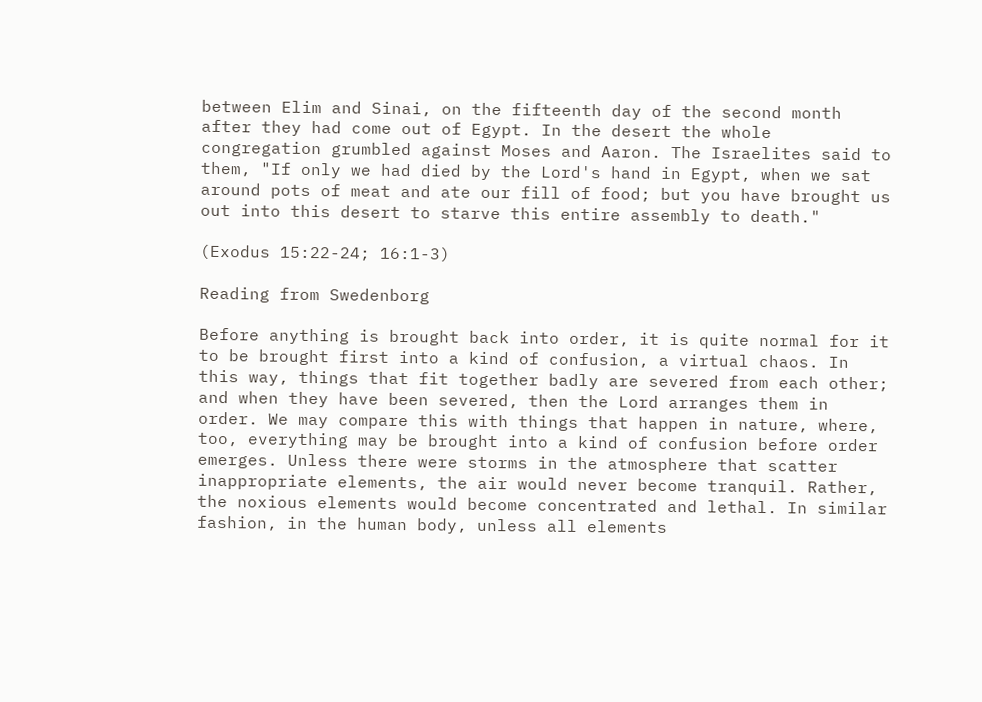between Elim and Sinai, on the fifteenth day of the second month after they had come out of Egypt. In the desert the whole congregation grumbled against Moses and Aaron. The Israelites said to them, "If only we had died by the Lord's hand in Egypt, when we sat around pots of meat and ate our fill of food; but you have brought us out into this desert to starve this entire assembly to death."

(Exodus 15:22-24; 16:1-3)

Reading from Swedenborg

Before anything is brought back into order, it is quite normal for it to be brought first into a kind of confusion, a virtual chaos. In this way, things that fit together badly are severed from each other; and when they have been severed, then the Lord arranges them in order. We may compare this with things that happen in nature, where, too, everything may be brought into a kind of confusion before order emerges. Unless there were storms in the atmosphere that scatter inappropriate elements, the air would never become tranquil. Rather, the noxious elements would become concentrated and lethal. In similar fashion, in the human body, unless all elements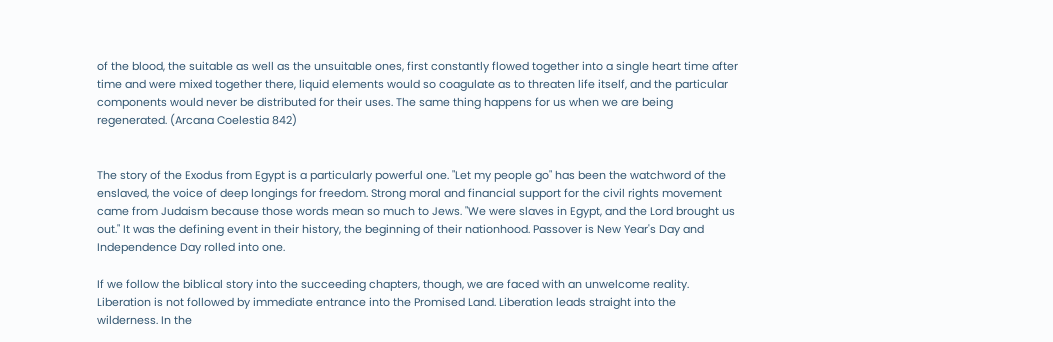of the blood, the suitable as well as the unsuitable ones, first constantly flowed together into a single heart time after time and were mixed together there, liquid elements would so coagulate as to threaten life itself, and the particular components would never be distributed for their uses. The same thing happens for us when we are being regenerated. (Arcana Coelestia 842)


The story of the Exodus from Egypt is a particularly powerful one. "Let my people go" has been the watchword of the enslaved, the voice of deep longings for freedom. Strong moral and financial support for the civil rights movement came from Judaism because those words mean so much to Jews. "We were slaves in Egypt, and the Lord brought us out." It was the defining event in their history, the beginning of their nationhood. Passover is New Year's Day and Independence Day rolled into one.

If we follow the biblical story into the succeeding chapters, though, we are faced with an unwelcome reality. Liberation is not followed by immediate entrance into the Promised Land. Liberation leads straight into the wilderness. In the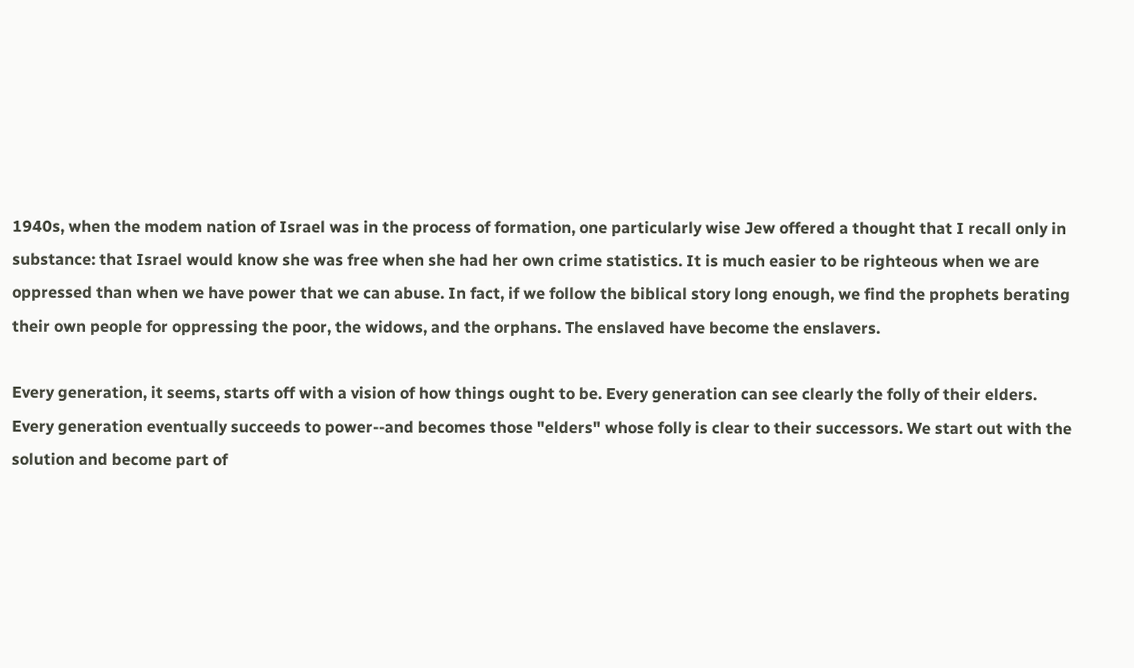1940s, when the modem nation of Israel was in the process of formation, one particularly wise Jew offered a thought that I recall only in substance: that Israel would know she was free when she had her own crime statistics. It is much easier to be righteous when we are oppressed than when we have power that we can abuse. In fact, if we follow the biblical story long enough, we find the prophets berating their own people for oppressing the poor, the widows, and the orphans. The enslaved have become the enslavers.

Every generation, it seems, starts off with a vision of how things ought to be. Every generation can see clearly the folly of their elders. Every generation eventually succeeds to power--and becomes those "elders" whose folly is clear to their successors. We start out with the solution and become part of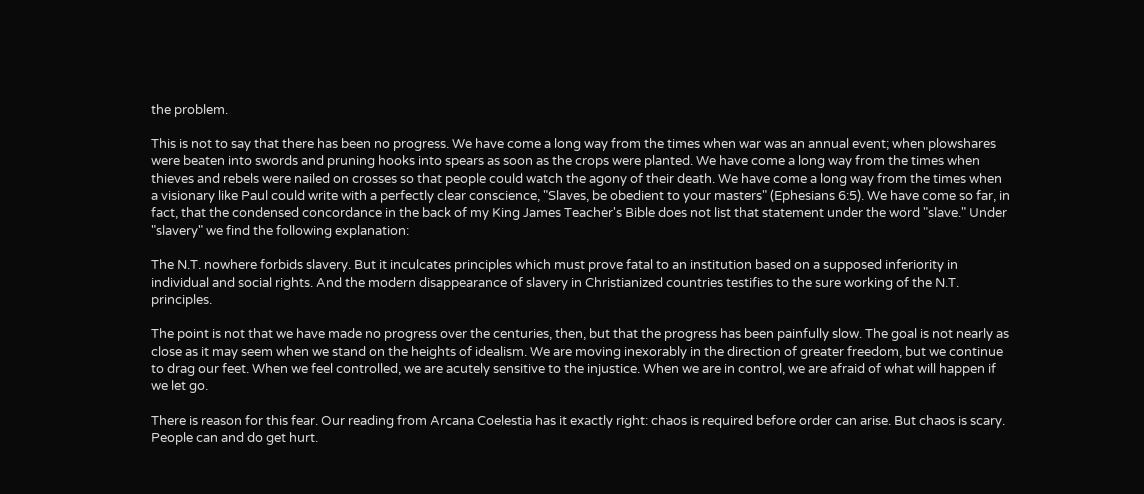the problem.

This is not to say that there has been no progress. We have come a long way from the times when war was an annual event; when plowshares were beaten into swords and pruning hooks into spears as soon as the crops were planted. We have come a long way from the times when thieves and rebels were nailed on crosses so that people could watch the agony of their death. We have come a long way from the times when a visionary like Paul could write with a perfectly clear conscience, "Slaves, be obedient to your masters" (Ephesians 6:5). We have come so far, in fact, that the condensed concordance in the back of my King James Teacher's Bible does not list that statement under the word "slave." Under "slavery" we find the following explanation:

The N.T. nowhere forbids slavery. But it inculcates principles which must prove fatal to an institution based on a supposed inferiority in individual and social rights. And the modern disappearance of slavery in Christianized countries testifies to the sure working of the N.T. principles.

The point is not that we have made no progress over the centuries, then, but that the progress has been painfully slow. The goal is not nearly as close as it may seem when we stand on the heights of idealism. We are moving inexorably in the direction of greater freedom, but we continue to drag our feet. When we feel controlled, we are acutely sensitive to the injustice. When we are in control, we are afraid of what will happen if we let go.

There is reason for this fear. Our reading from Arcana Coelestia has it exactly right: chaos is required before order can arise. But chaos is scary. People can and do get hurt.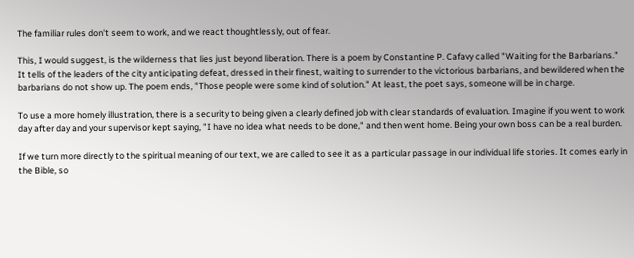The familiar rules don't seem to work, and we react thoughtlessly, out of fear.

This, I would suggest, is the wilderness that lies just beyond liberation. There is a poem by Constantine P. Cafavy called "Waiting for the Barbarians." It tells of the leaders of the city anticipating defeat, dressed in their finest, waiting to surrender to the victorious barbarians, and bewildered when the barbarians do not show up. The poem ends, "Those people were some kind of solution." At least, the poet says, someone will be in charge.

To use a more homely illustration, there is a security to being given a clearly defined job with clear standards of evaluation. Imagine if you went to work day after day and your supervisor kept saying, "I have no idea what needs to be done," and then went home. Being your own boss can be a real burden.

If we turn more directly to the spiritual meaning of our text, we are called to see it as a particular passage in our individual life stories. It comes early in the Bible, so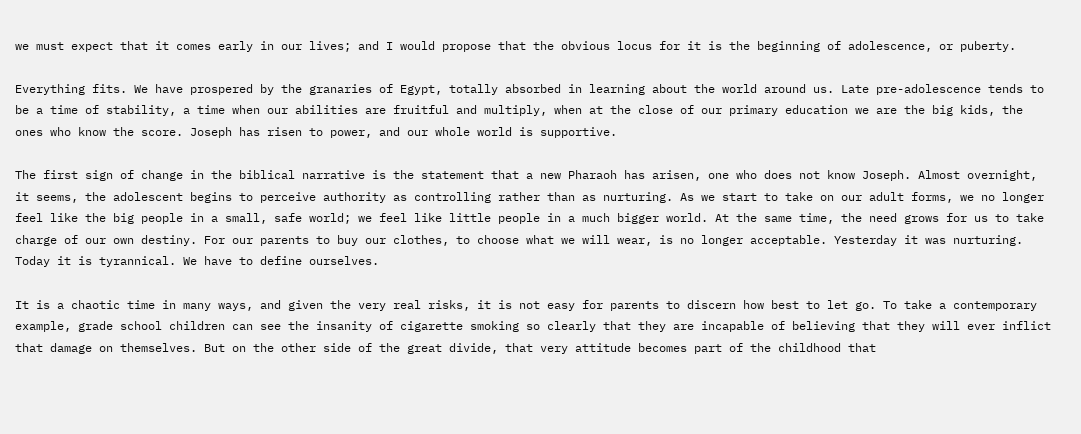we must expect that it comes early in our lives; and I would propose that the obvious locus for it is the beginning of adolescence, or puberty.

Everything fits. We have prospered by the granaries of Egypt, totally absorbed in learning about the world around us. Late pre-adolescence tends to be a time of stability, a time when our abilities are fruitful and multiply, when at the close of our primary education we are the big kids, the ones who know the score. Joseph has risen to power, and our whole world is supportive.

The first sign of change in the biblical narrative is the statement that a new Pharaoh has arisen, one who does not know Joseph. Almost overnight, it seems, the adolescent begins to perceive authority as controlling rather than as nurturing. As we start to take on our adult forms, we no longer feel like the big people in a small, safe world; we feel like little people in a much bigger world. At the same time, the need grows for us to take charge of our own destiny. For our parents to buy our clothes, to choose what we will wear, is no longer acceptable. Yesterday it was nurturing. Today it is tyrannical. We have to define ourselves.

It is a chaotic time in many ways, and given the very real risks, it is not easy for parents to discern how best to let go. To take a contemporary example, grade school children can see the insanity of cigarette smoking so clearly that they are incapable of believing that they will ever inflict that damage on themselves. But on the other side of the great divide, that very attitude becomes part of the childhood that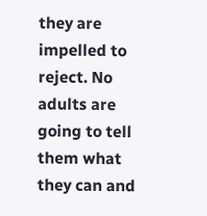they are impelled to reject. No adults are going to tell them what they can and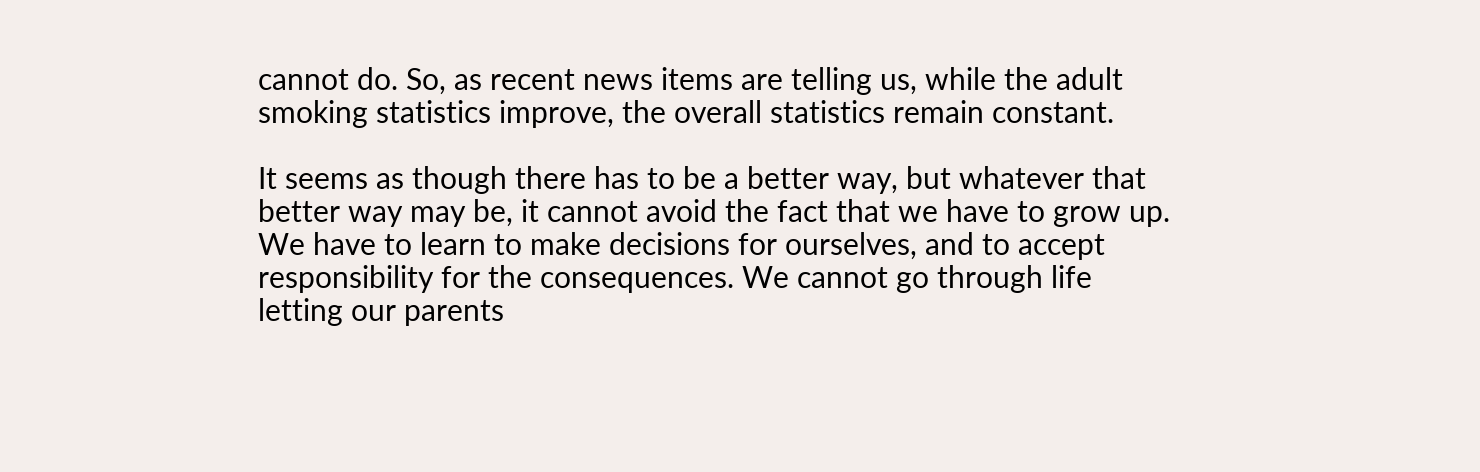cannot do. So, as recent news items are telling us, while the adult smoking statistics improve, the overall statistics remain constant.

It seems as though there has to be a better way, but whatever that better way may be, it cannot avoid the fact that we have to grow up. We have to learn to make decisions for ourselves, and to accept responsibility for the consequences. We cannot go through life letting our parents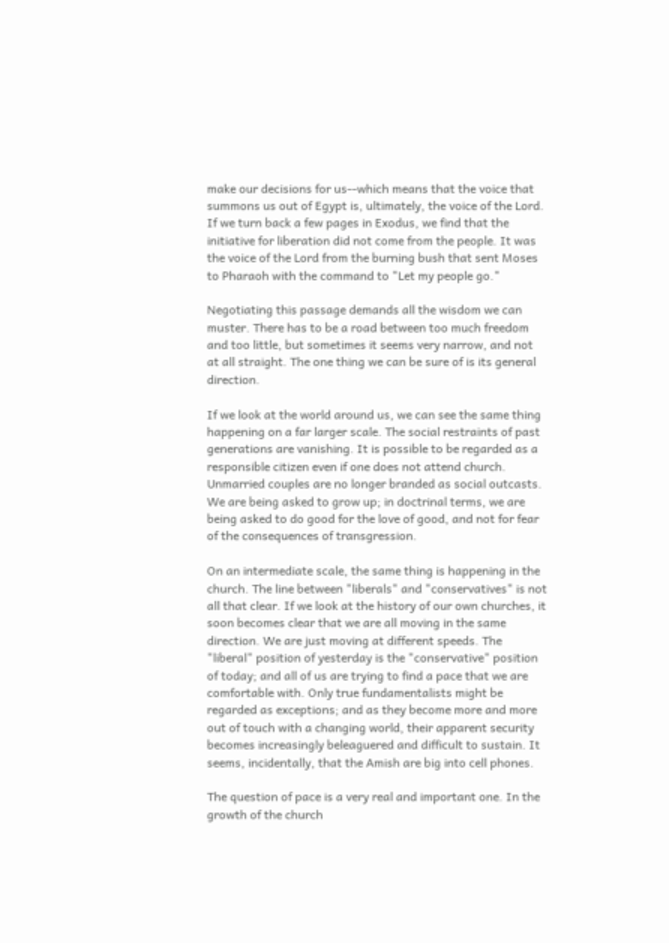make our decisions for us--which means that the voice that summons us out of Egypt is, ultimately, the voice of the Lord. If we turn back a few pages in Exodus, we find that the initiative for liberation did not come from the people. It was the voice of the Lord from the burning bush that sent Moses to Pharaoh with the command to "Let my people go."

Negotiating this passage demands all the wisdom we can muster. There has to be a road between too much freedom and too little, but sometimes it seems very narrow, and not at all straight. The one thing we can be sure of is its general direction.

If we look at the world around us, we can see the same thing happening on a far larger scale. The social restraints of past generations are vanishing. It is possible to be regarded as a responsible citizen even if one does not attend church. Unmarried couples are no longer branded as social outcasts. We are being asked to grow up; in doctrinal terms, we are being asked to do good for the love of good, and not for fear of the consequences of transgression.

On an intermediate scale, the same thing is happening in the church. The line between "liberals" and "conservatives" is not all that clear. If we look at the history of our own churches, it soon becomes clear that we are all moving in the same direction. We are just moving at different speeds. The "liberal" position of yesterday is the "conservative" position of today; and all of us are trying to find a pace that we are comfortable with. Only true fundamentalists might be regarded as exceptions; and as they become more and more out of touch with a changing world, their apparent security becomes increasingly beleaguered and difficult to sustain. It seems, incidentally, that the Amish are big into cell phones.

The question of pace is a very real and important one. In the growth of the church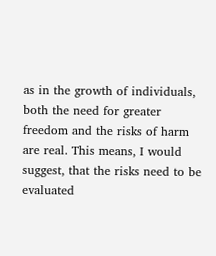as in the growth of individuals, both the need for greater freedom and the risks of harm are real. This means, I would suggest, that the risks need to be evaluated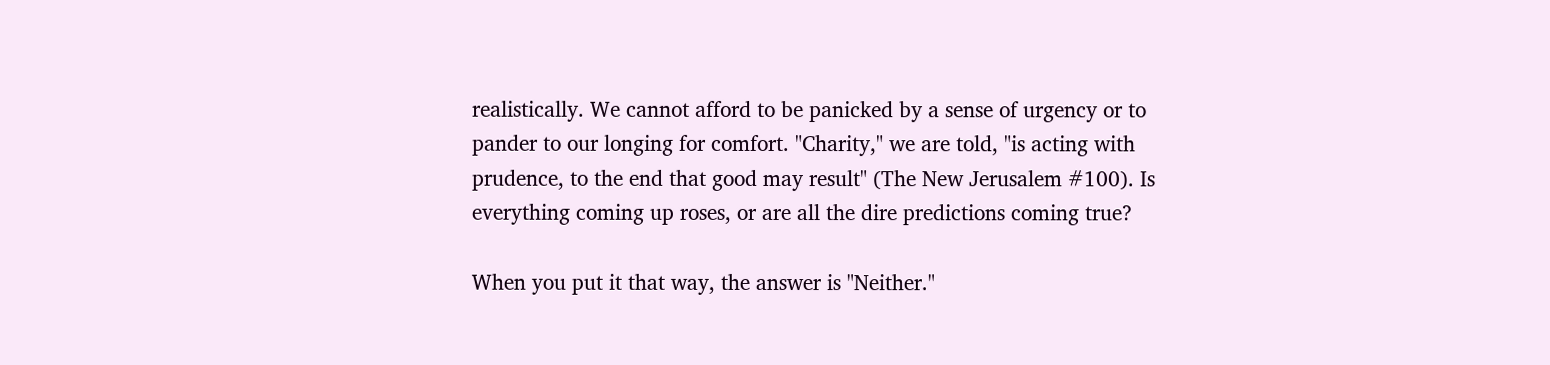realistically. We cannot afford to be panicked by a sense of urgency or to pander to our longing for comfort. "Charity," we are told, "is acting with prudence, to the end that good may result" (The New Jerusalem #100). Is everything coming up roses, or are all the dire predictions coming true?

When you put it that way, the answer is "Neither."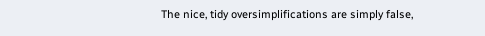The nice, tidy oversimplifications are simply false,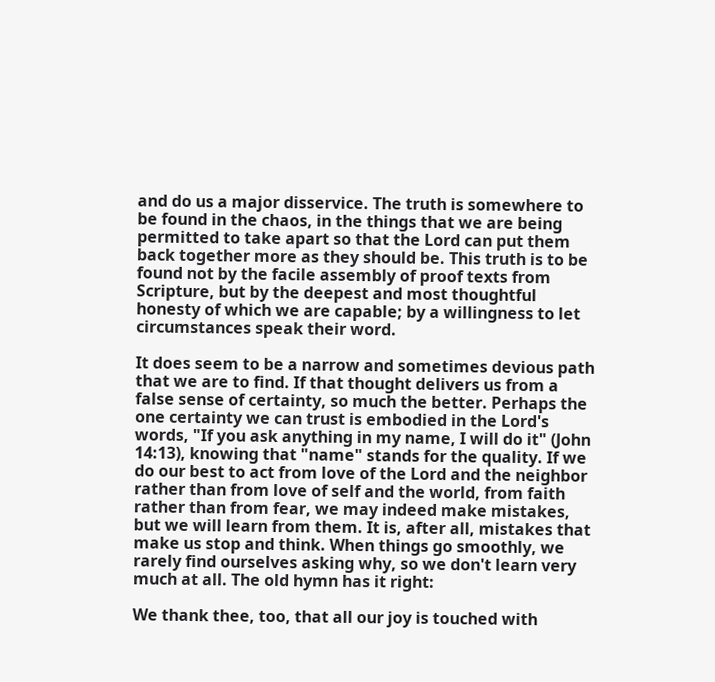and do us a major disservice. The truth is somewhere to be found in the chaos, in the things that we are being permitted to take apart so that the Lord can put them back together more as they should be. This truth is to be found not by the facile assembly of proof texts from Scripture, but by the deepest and most thoughtful honesty of which we are capable; by a willingness to let circumstances speak their word.

It does seem to be a narrow and sometimes devious path that we are to find. If that thought delivers us from a false sense of certainty, so much the better. Perhaps the one certainty we can trust is embodied in the Lord's words, "If you ask anything in my name, I will do it" (John 14:13), knowing that "name" stands for the quality. If we do our best to act from love of the Lord and the neighbor rather than from love of self and the world, from faith rather than from fear, we may indeed make mistakes, but we will learn from them. It is, after all, mistakes that make us stop and think. When things go smoothly, we rarely find ourselves asking why, so we don't learn very much at all. The old hymn has it right:

We thank thee, too, that all our joy is touched with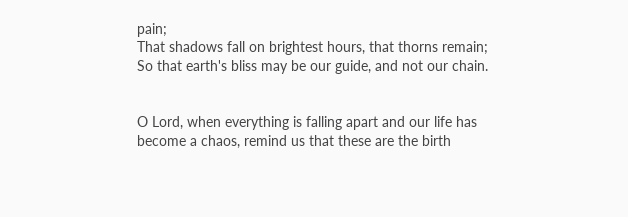pain;
That shadows fall on brightest hours, that thorns remain;
So that earth's bliss may be our guide, and not our chain.


O Lord, when everything is falling apart and our life has become a chaos, remind us that these are the birth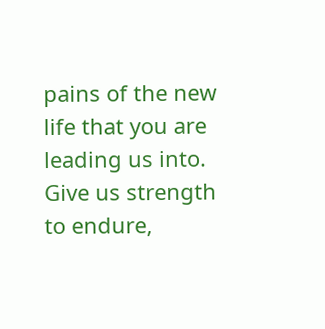pains of the new life that you are leading us into. Give us strength to endure,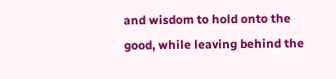and wisdom to hold onto the good, while leaving behind the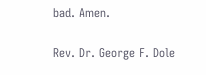bad. Amen.

Rev. Dr. George F. Dole